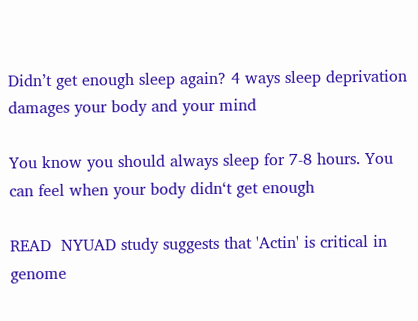Didn’t get enough sleep again? 4 ways sleep deprivation damages your body and your mind

You know you should always sleep for 7-8 hours. You can feel when your body didn‘t get enough

READ  NYUAD study suggests that 'Actin' is critical in genome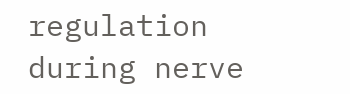regulation during nerve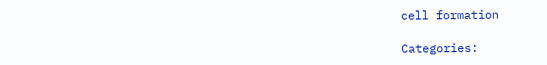cell formation

Categories: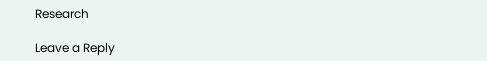Research

Leave a Reply